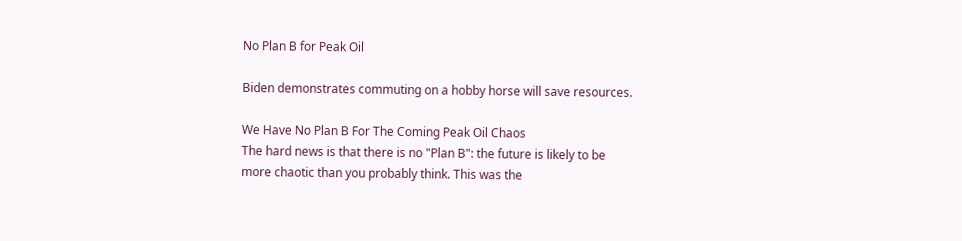No Plan B for Peak Oil

Biden demonstrates commuting on a hobby horse will save resources.

We Have No Plan B For The Coming Peak Oil Chaos
The hard news is that there is no "Plan B": the future is likely to be more chaotic than you probably think. This was the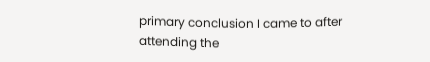primary conclusion I came to after attending the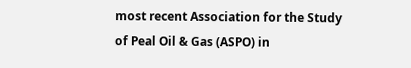most recent Association for the Study of Peal Oil & Gas (ASPO) in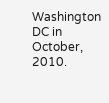Washington DC in October, 2010.